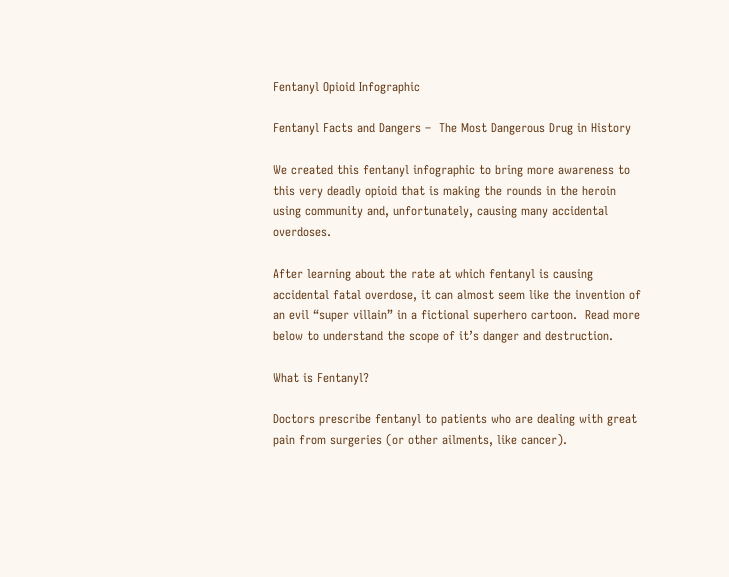Fentanyl Opioid Infographic

Fentanyl Facts and Dangers –  The Most Dangerous Drug in History

We created this fentanyl infographic to bring more awareness to this very deadly opioid that is making the rounds in the heroin using community and, unfortunately, causing many accidental overdoses.

After learning about the rate at which fentanyl is causing accidental fatal overdose, it can almost seem like the invention of an evil “super villain” in a fictional superhero cartoon.  Read more below to understand the scope of it’s danger and destruction.

What is Fentanyl?

Doctors prescribe fentanyl to patients who are dealing with great pain from surgeries (or other ailments, like cancer).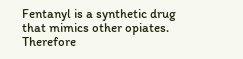Fentanyl is a synthetic drug that mimics other opiates.  Therefore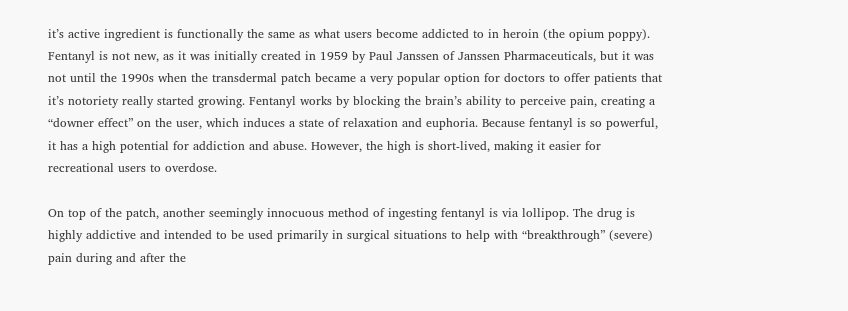it’s active ingredient is functionally the same as what users become addicted to in heroin (the opium poppy). Fentanyl is not new, as it was initially created in 1959 by Paul Janssen of Janssen Pharmaceuticals, but it was not until the 1990s when the transdermal patch became a very popular option for doctors to offer patients that it’s notoriety really started growing. Fentanyl works by blocking the brain’s ability to perceive pain, creating a “downer effect” on the user, which induces a state of relaxation and euphoria. Because fentanyl is so powerful, it has a high potential for addiction and abuse. However, the high is short-lived, making it easier for recreational users to overdose.

On top of the patch, another seemingly innocuous method of ingesting fentanyl is via lollipop. The drug is highly addictive and intended to be used primarily in surgical situations to help with “breakthrough” (severe) pain during and after the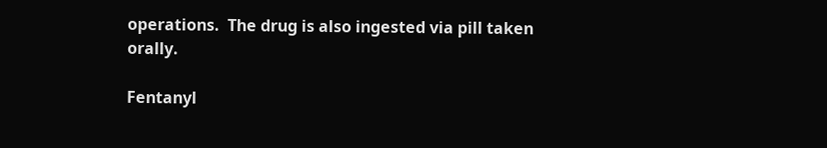operations.  The drug is also ingested via pill taken orally.

Fentanyl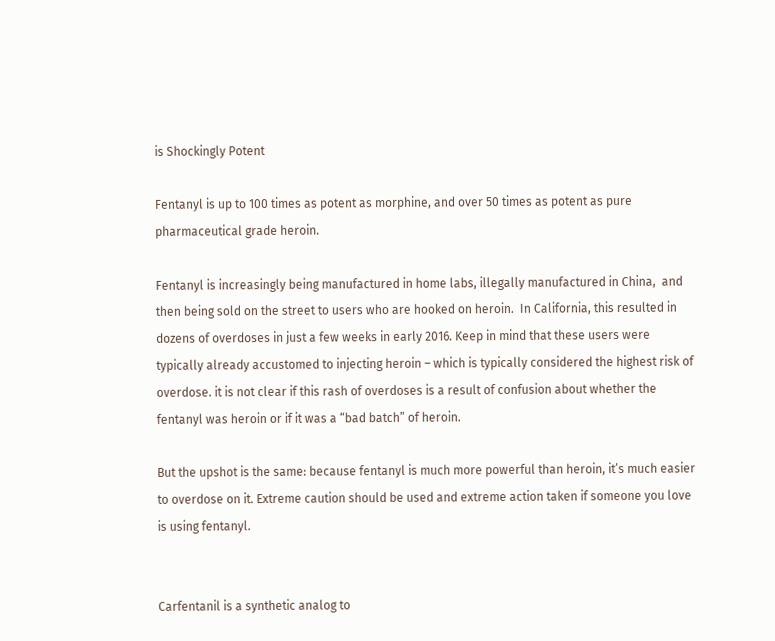is Shockingly Potent

Fentanyl is up to 100 times as potent as morphine, and over 50 times as potent as pure pharmaceutical grade heroin.

Fentanyl is increasingly being manufactured in home labs, illegally manufactured in China,  and then being sold on the street to users who are hooked on heroin.  In California, this resulted in dozens of overdoses in just a few weeks in early 2016. Keep in mind that these users were typically already accustomed to injecting heroin – which is typically considered the highest risk of overdose. it is not clear if this rash of overdoses is a result of confusion about whether the fentanyl was heroin or if it was a “bad batch” of heroin.

But the upshot is the same: because fentanyl is much more powerful than heroin, it’s much easier to overdose on it. Extreme caution should be used and extreme action taken if someone you love is using fentanyl.


Carfentanil is a synthetic analog to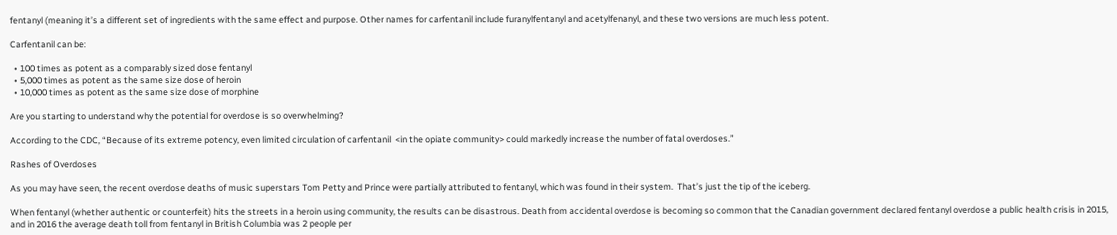fentanyl (meaning it’s a different set of ingredients with the same effect and purpose. Other names for carfentanil include furanylfentanyl and acetylfenanyl, and these two versions are much less potent.

Carfentanil can be:

  • 100 times as potent as a comparably sized dose fentanyl
  • 5,000 times as potent as the same size dose of heroin
  • 10,000 times as potent as the same size dose of morphine

Are you starting to understand why the potential for overdose is so overwhelming?

According to the CDC, “Because of its extreme potency, even limited circulation of carfentanil  <in the opiate community> could markedly increase the number of fatal overdoses.”

Rashes of Overdoses

As you may have seen, the recent overdose deaths of music superstars Tom Petty and Prince were partially attributed to fentanyl, which was found in their system.  That’s just the tip of the iceberg.

When fentanyl (whether authentic or counterfeit) hits the streets in a heroin using community, the results can be disastrous. Death from accidental overdose is becoming so common that the Canadian government declared fentanyl overdose a public health crisis in 2015, and in 2016 the average death toll from fentanyl in British Columbia was 2 people per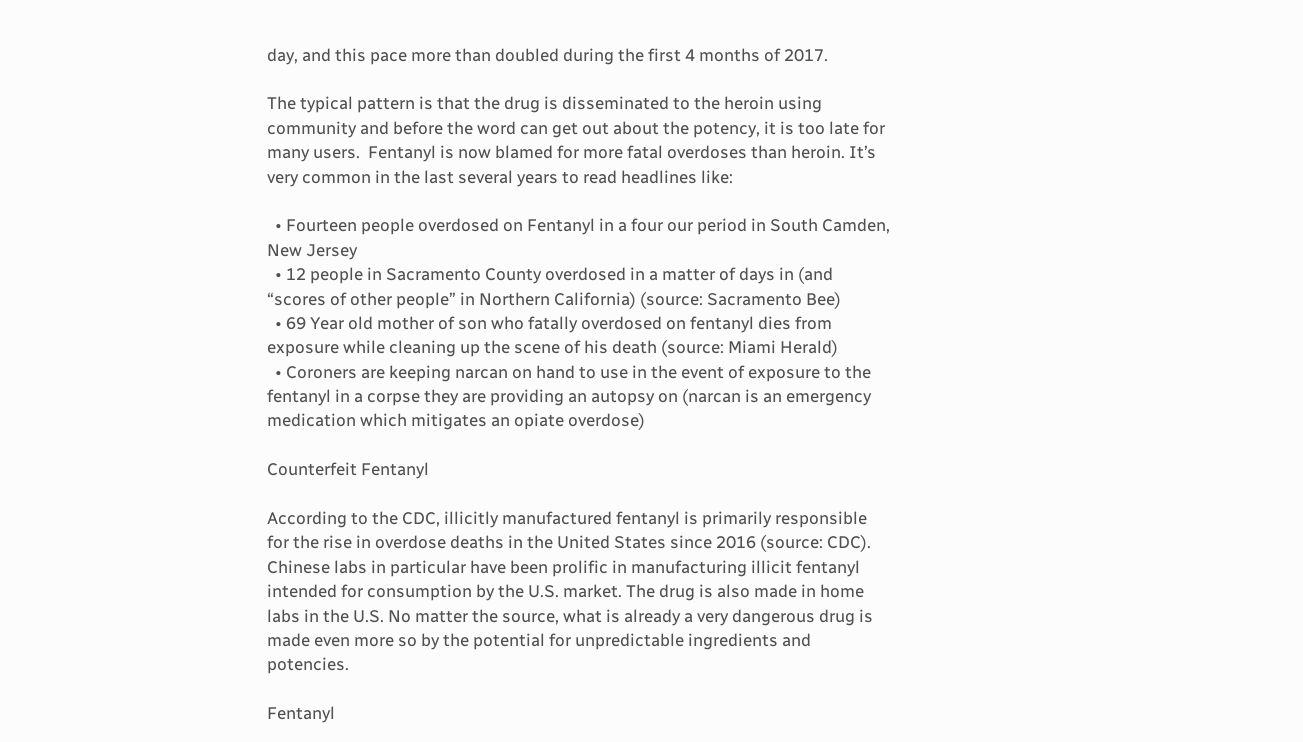day, and this pace more than doubled during the first 4 months of 2017.

The typical pattern is that the drug is disseminated to the heroin using community and before the word can get out about the potency, it is too late for many users.  Fentanyl is now blamed for more fatal overdoses than heroin. It’s very common in the last several years to read headlines like:

  • Fourteen people overdosed on Fentanyl in a four our period in South Camden, New Jersey
  • 12 people in Sacramento County overdosed in a matter of days in (and “scores of other people” in Northern California) (source: Sacramento Bee)
  • 69 Year old mother of son who fatally overdosed on fentanyl dies from exposure while cleaning up the scene of his death (source: Miami Herald)
  • Coroners are keeping narcan on hand to use in the event of exposure to the fentanyl in a corpse they are providing an autopsy on (narcan is an emergency medication which mitigates an opiate overdose)

Counterfeit Fentanyl

According to the CDC, illicitly manufactured fentanyl is primarily responsible for the rise in overdose deaths in the United States since 2016 (source: CDC).  Chinese labs in particular have been prolific in manufacturing illicit fentanyl intended for consumption by the U.S. market. The drug is also made in home labs in the U.S. No matter the source, what is already a very dangerous drug is made even more so by the potential for unpredictable ingredients and potencies.

Fentanyl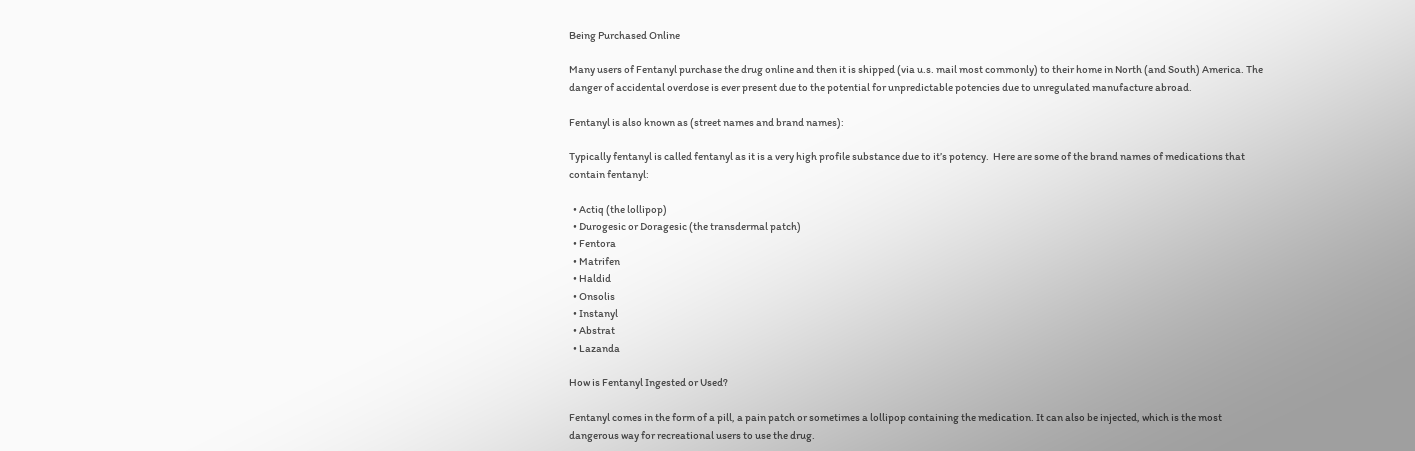Being Purchased Online

Many users of Fentanyl purchase the drug online and then it is shipped (via u.s. mail most commonly) to their home in North (and South) America. The danger of accidental overdose is ever present due to the potential for unpredictable potencies due to unregulated manufacture abroad.

Fentanyl is also known as (street names and brand names):

Typically fentanyl is called fentanyl as it is a very high profile substance due to it’s potency.  Here are some of the brand names of medications that contain fentanyl:

  • Actiq (the lollipop)
  • Durogesic or Doragesic (the transdermal patch)
  • Fentora
  • Matrifen
  • Haldid
  • Onsolis
  • Instanyl
  • Abstrat
  • Lazanda

How is Fentanyl Ingested or Used?

Fentanyl comes in the form of a pill, a pain patch or sometimes a lollipop containing the medication. It can also be injected, which is the most dangerous way for recreational users to use the drug.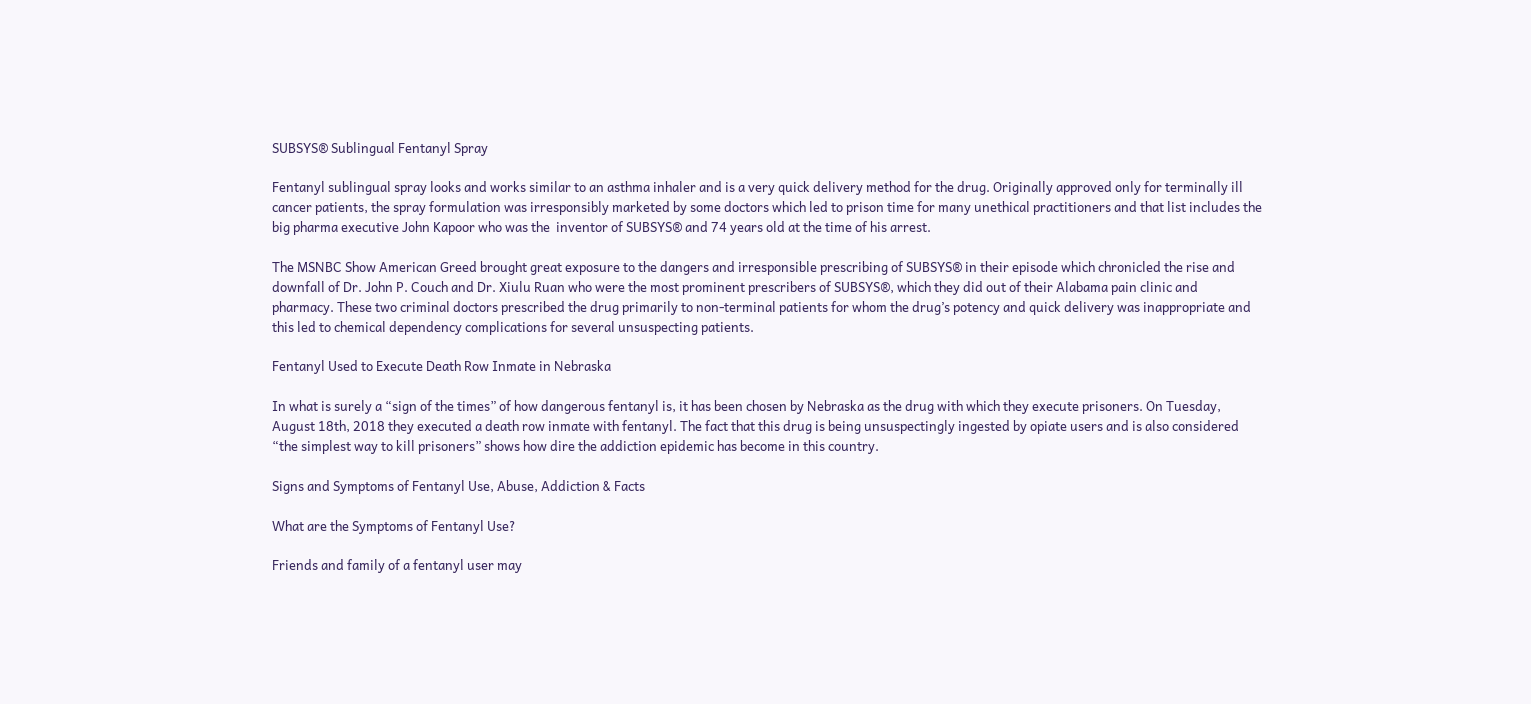SUBSYS® Sublingual Fentanyl Spray

Fentanyl sublingual spray looks and works similar to an asthma inhaler and is a very quick delivery method for the drug. Originally approved only for terminally ill cancer patients, the spray formulation was irresponsibly marketed by some doctors which led to prison time for many unethical practitioners and that list includes the big pharma executive John Kapoor who was the  inventor of SUBSYS® and 74 years old at the time of his arrest.

The MSNBC Show American Greed brought great exposure to the dangers and irresponsible prescribing of SUBSYS® in their episode which chronicled the rise and downfall of Dr. John P. Couch and Dr. Xiulu Ruan who were the most prominent prescribers of SUBSYS®, which they did out of their Alabama pain clinic and pharmacy. These two criminal doctors prescribed the drug primarily to non-terminal patients for whom the drug’s potency and quick delivery was inappropriate and this led to chemical dependency complications for several unsuspecting patients.

Fentanyl Used to Execute Death Row Inmate in Nebraska

In what is surely a “sign of the times” of how dangerous fentanyl is, it has been chosen by Nebraska as the drug with which they execute prisoners. On Tuesday, August 18th, 2018 they executed a death row inmate with fentanyl. The fact that this drug is being unsuspectingly ingested by opiate users and is also considered “the simplest way to kill prisoners” shows how dire the addiction epidemic has become in this country.

Signs and Symptoms of Fentanyl Use, Abuse, Addiction & Facts

What are the Symptoms of Fentanyl Use?

Friends and family of a fentanyl user may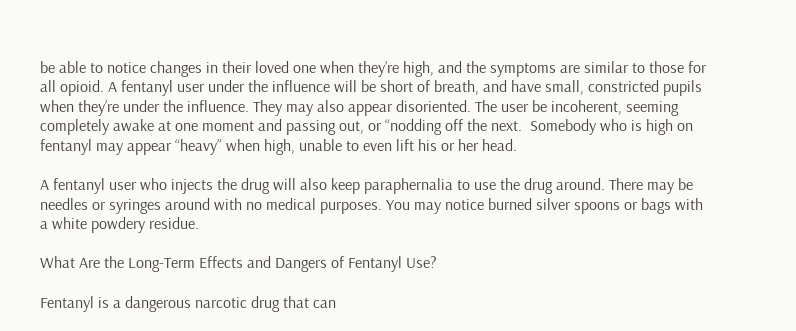be able to notice changes in their loved one when they’re high, and the symptoms are similar to those for all opioid. A fentanyl user under the influence will be short of breath, and have small, constricted pupils when they’re under the influence. They may also appear disoriented. The user be incoherent, seeming completely awake at one moment and passing out, or “nodding off the next.  Somebody who is high on fentanyl may appear “heavy” when high, unable to even lift his or her head.

A fentanyl user who injects the drug will also keep paraphernalia to use the drug around. There may be needles or syringes around with no medical purposes. You may notice burned silver spoons or bags with a white powdery residue.

What Are the Long-Term Effects and Dangers of Fentanyl Use?

Fentanyl is a dangerous narcotic drug that can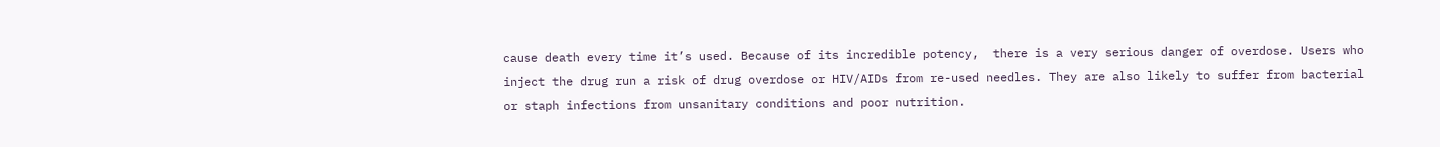cause death every time it’s used. Because of its incredible potency,  there is a very serious danger of overdose. Users who inject the drug run a risk of drug overdose or HIV/AIDs from re-used needles. They are also likely to suffer from bacterial or staph infections from unsanitary conditions and poor nutrition.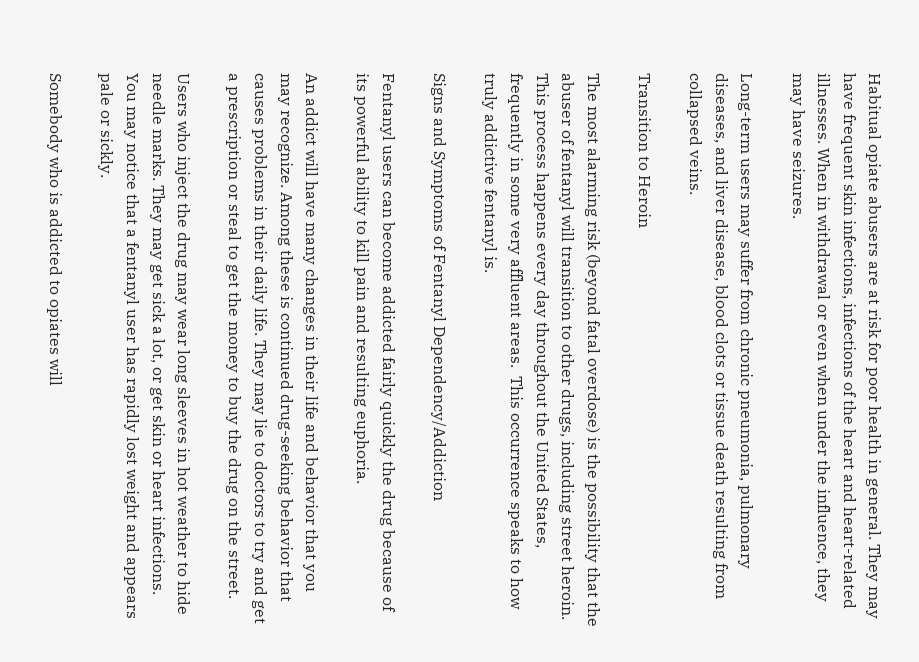Habitual opiate abusers are at risk for poor health in general. They may have frequent skin infections, infections of the heart and heart-related illnesses. When in withdrawal or even when under the influence, they may have seizures.

Long-term users may suffer from chronic pneumonia, pulmonary diseases, and liver disease, blood clots or tissue death resulting from collapsed veins.

Transition to Heroin

The most alarming risk (beyond fatal overdose) is the possibility that the abuser of fentanyl will transition to other drugs, including street heroin.  This process happens every day throughout the United States, frequently in some very affluent areas.  This occurrence speaks to how truly addictive fentanyl is.

Signs and Symptoms of Fentanyl Dependency/Addiction

Fentanyl users can become addicted fairly quickly the drug because of its powerful ability to kill pain and resulting euphoria.

An addict will have many changes in their life and behavior that you may recognize. Among these is continued drug-seeking behavior that causes problems in their daily life. They may lie to doctors to try and get a prescription or steal to get the money to buy the drug on the street.

Users who inject the drug may wear long sleeves in hot weather to hide needle marks. They may get sick a lot, or get skin or heart infections. You may notice that a fentanyl user has rapidly lost weight and appears pale or sickly.

Somebody who is addicted to opiates will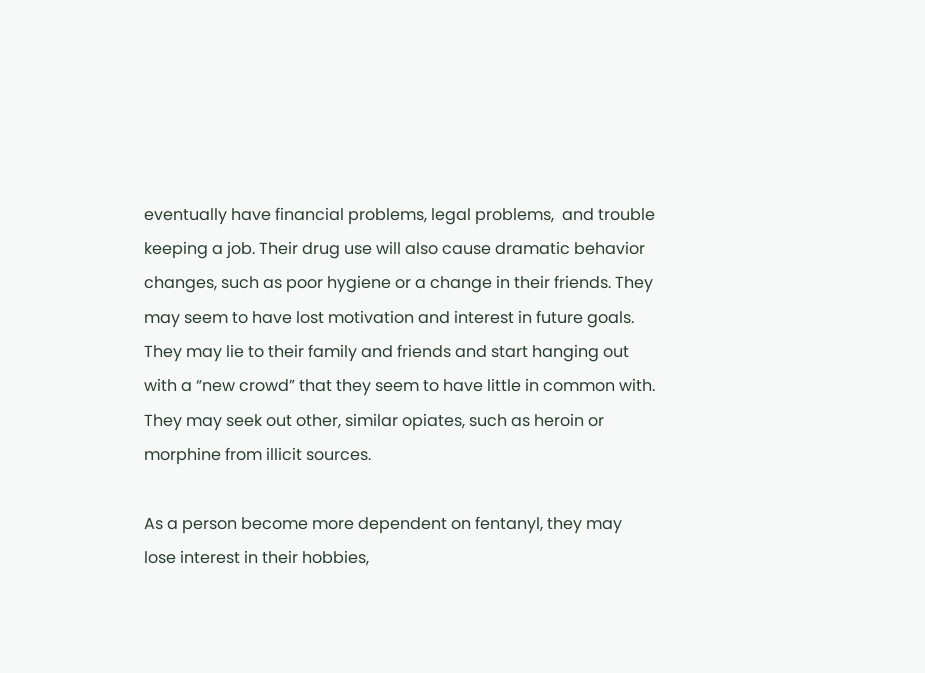eventually have financial problems, legal problems,  and trouble keeping a job. Their drug use will also cause dramatic behavior changes, such as poor hygiene or a change in their friends. They may seem to have lost motivation and interest in future goals. They may lie to their family and friends and start hanging out with a “new crowd” that they seem to have little in common with. They may seek out other, similar opiates, such as heroin or morphine from illicit sources.

As a person become more dependent on fentanyl, they may lose interest in their hobbies,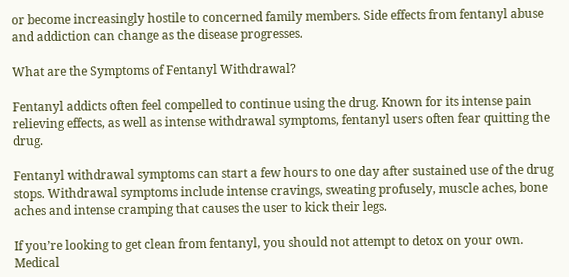or become increasingly hostile to concerned family members. Side effects from fentanyl abuse and addiction can change as the disease progresses.

What are the Symptoms of Fentanyl Withdrawal?

Fentanyl addicts often feel compelled to continue using the drug. Known for its intense pain relieving effects, as well as intense withdrawal symptoms, fentanyl users often fear quitting the drug.

Fentanyl withdrawal symptoms can start a few hours to one day after sustained use of the drug stops. Withdrawal symptoms include intense cravings, sweating profusely, muscle aches, bone aches and intense cramping that causes the user to kick their legs.

If you’re looking to get clean from fentanyl, you should not attempt to detox on your own. Medical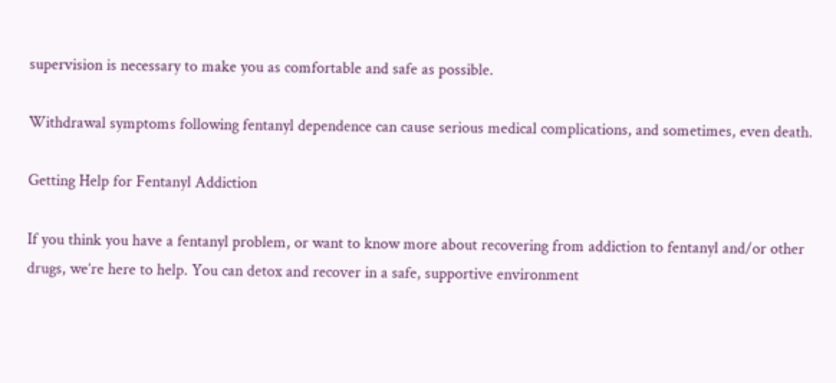supervision is necessary to make you as comfortable and safe as possible.

Withdrawal symptoms following fentanyl dependence can cause serious medical complications, and sometimes, even death.

Getting Help for Fentanyl Addiction

If you think you have a fentanyl problem, or want to know more about recovering from addiction to fentanyl and/or other drugs, we’re here to help. You can detox and recover in a safe, supportive environment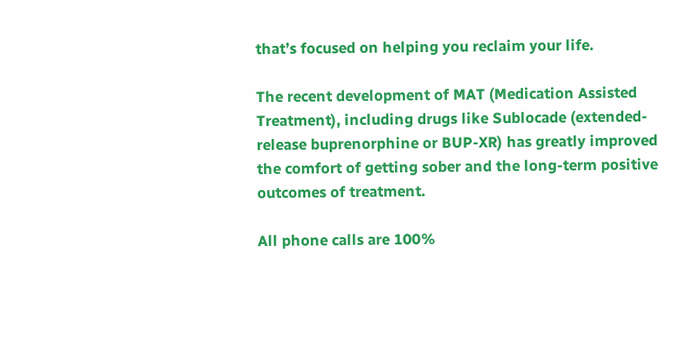that’s focused on helping you reclaim your life.

The recent development of MAT (Medication Assisted Treatment), including drugs like Sublocade (extended-release buprenorphine or BUP-XR) has greatly improved the comfort of getting sober and the long-term positive outcomes of treatment.

All phone calls are 100%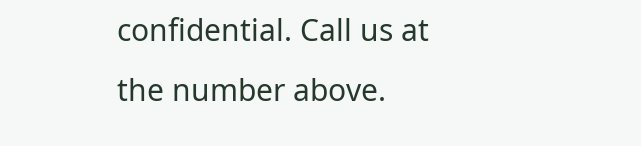confidential. Call us at the number above.